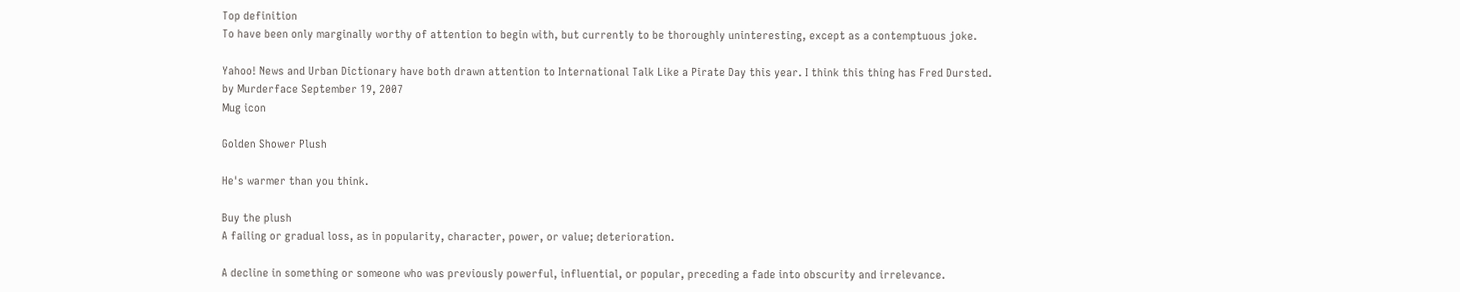Top definition
To have been only marginally worthy of attention to begin with, but currently to be thoroughly uninteresting, except as a contemptuous joke.

Yahoo! News and Urban Dictionary have both drawn attention to International Talk Like a Pirate Day this year. I think this thing has Fred Dursted.
by Murderface September 19, 2007
Mug icon

Golden Shower Plush

He's warmer than you think.

Buy the plush
A failing or gradual loss, as in popularity, character, power, or value; deterioration.

A decline in something or someone who was previously powerful, influential, or popular, preceding a fade into obscurity and irrelevance.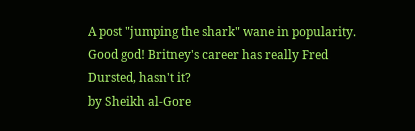A post "jumping the shark" wane in popularity.
Good god! Britney's career has really Fred Dursted, hasn't it?
by Sheikh al-Gore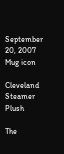September 20, 2007
Mug icon

Cleveland Steamer Plush

The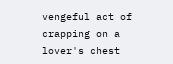vengeful act of crapping on a lover's chest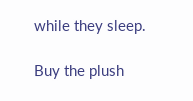while they sleep.

Buy the plush